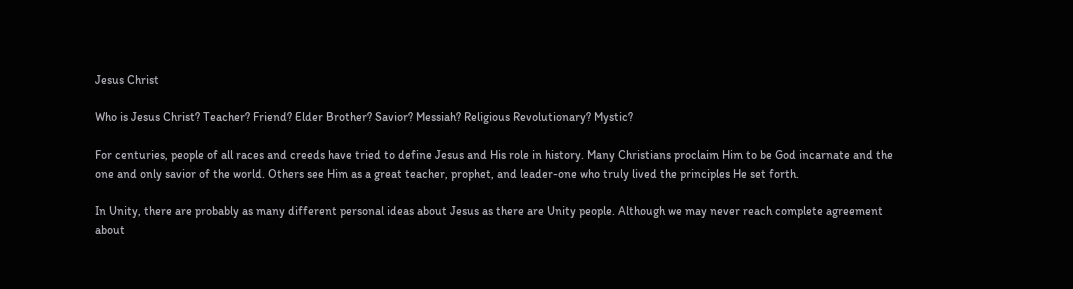Jesus Christ

Who is Jesus Christ? Teacher? Friend? Elder Brother? Savior? Messiah? Religious Revolutionary? Mystic?

For centuries, people of all races and creeds have tried to define Jesus and His role in history. Many Christians proclaim Him to be God incarnate and the one and only savior of the world. Others see Him as a great teacher, prophet, and leader-one who truly lived the principles He set forth.

In Unity, there are probably as many different personal ideas about Jesus as there are Unity people. Although we may never reach complete agreement about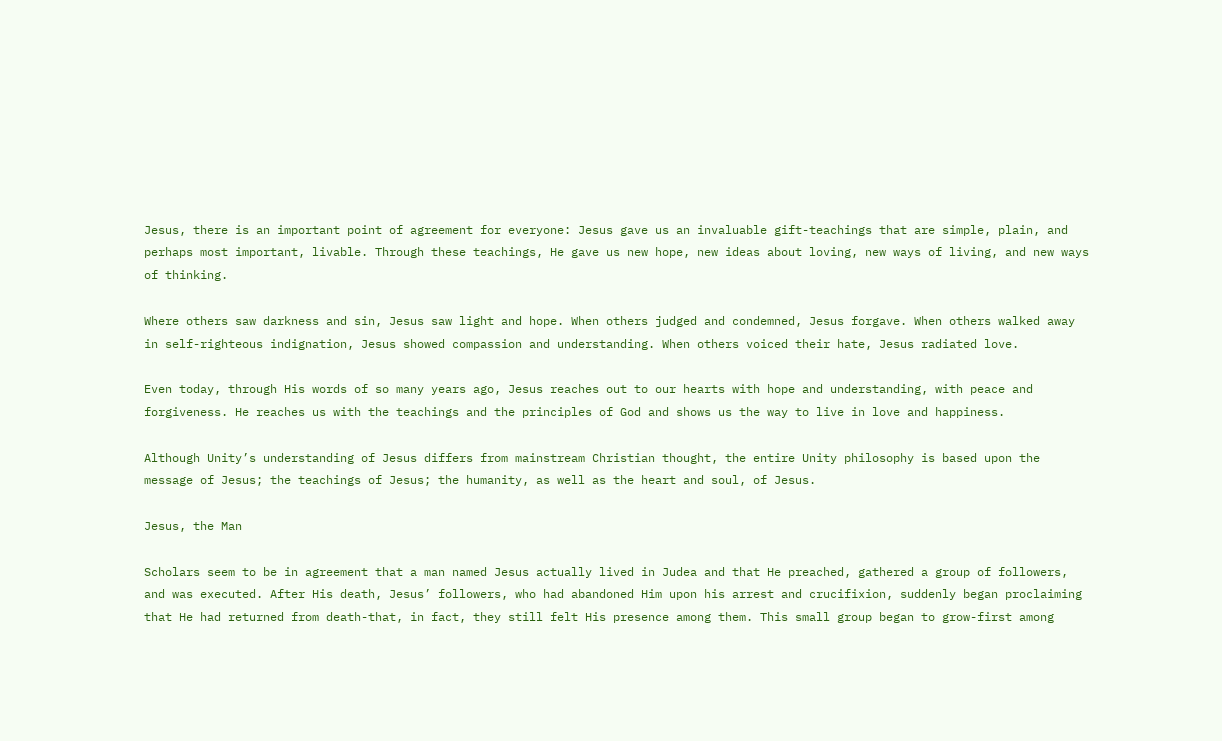Jesus, there is an important point of agreement for everyone: Jesus gave us an invaluable gift-teachings that are simple, plain, and perhaps most important, livable. Through these teachings, He gave us new hope, new ideas about loving, new ways of living, and new ways of thinking.

Where others saw darkness and sin, Jesus saw light and hope. When others judged and condemned, Jesus forgave. When others walked away in self-righteous indignation, Jesus showed compassion and understanding. When others voiced their hate, Jesus radiated love.

Even today, through His words of so many years ago, Jesus reaches out to our hearts with hope and understanding, with peace and forgiveness. He reaches us with the teachings and the principles of God and shows us the way to live in love and happiness.

Although Unity’s understanding of Jesus differs from mainstream Christian thought, the entire Unity philosophy is based upon the message of Jesus; the teachings of Jesus; the humanity, as well as the heart and soul, of Jesus.

Jesus, the Man

Scholars seem to be in agreement that a man named Jesus actually lived in Judea and that He preached, gathered a group of followers, and was executed. After His death, Jesus’ followers, who had abandoned Him upon his arrest and crucifixion, suddenly began proclaiming that He had returned from death-that, in fact, they still felt His presence among them. This small group began to grow-first among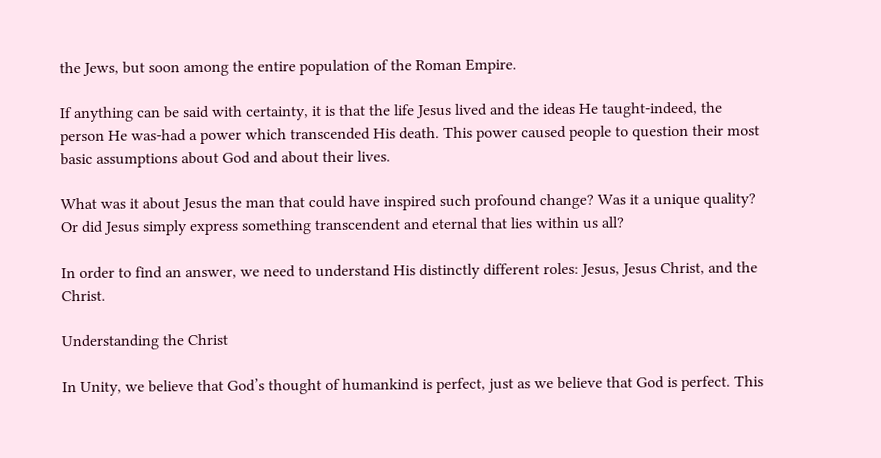the Jews, but soon among the entire population of the Roman Empire.

If anything can be said with certainty, it is that the life Jesus lived and the ideas He taught-indeed, the person He was-had a power which transcended His death. This power caused people to question their most basic assumptions about God and about their lives.

What was it about Jesus the man that could have inspired such profound change? Was it a unique quality? Or did Jesus simply express something transcendent and eternal that lies within us all?

In order to find an answer, we need to understand His distinctly different roles: Jesus, Jesus Christ, and the Christ.

Understanding the Christ

In Unity, we believe that God’s thought of humankind is perfect, just as we believe that God is perfect. This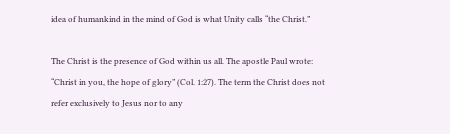idea of humankind in the mind of God is what Unity calls “the Christ.”

The Christ is the presence of God within us all. The apostle Paul wrote: “Christ in you, the hope of glory” (Col. 1:27). The term the Christ does not refer exclusively to Jesus nor to any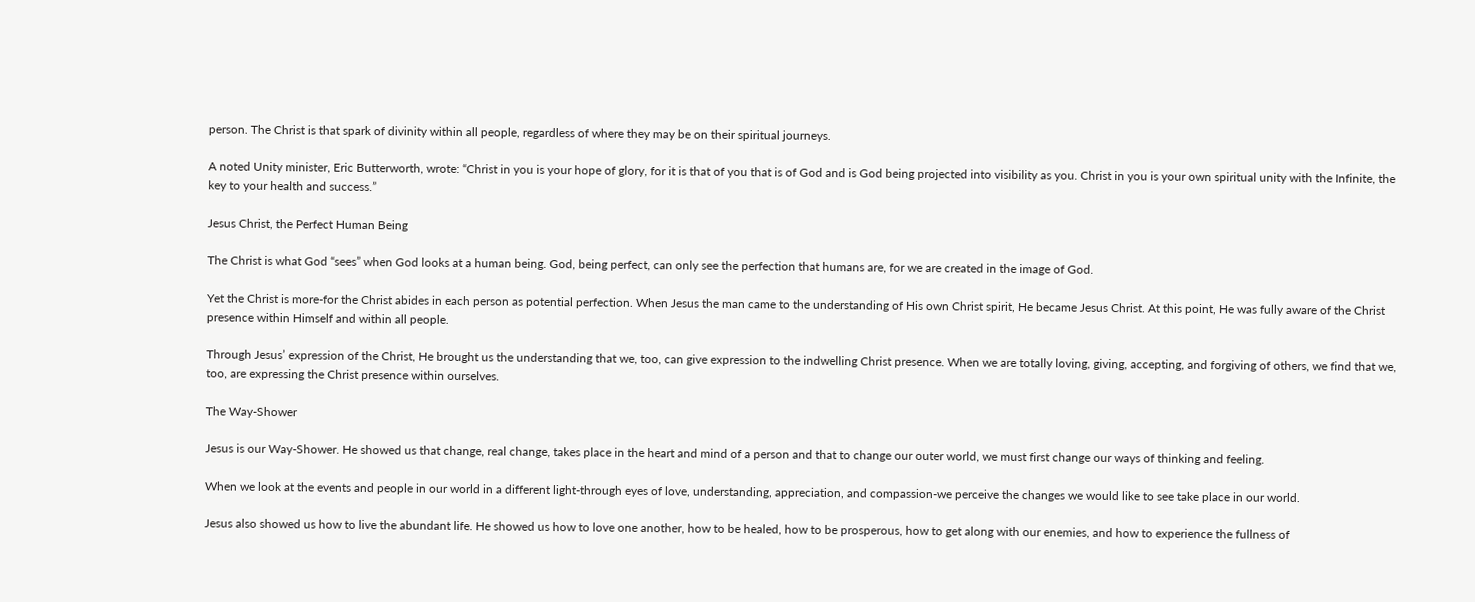person. The Christ is that spark of divinity within all people, regardless of where they may be on their spiritual journeys.

A noted Unity minister, Eric Butterworth, wrote: “Christ in you is your hope of glory, for it is that of you that is of God and is God being projected into visibility as you. Christ in you is your own spiritual unity with the Infinite, the key to your health and success.”

Jesus Christ, the Perfect Human Being

The Christ is what God “sees” when God looks at a human being. God, being perfect, can only see the perfection that humans are, for we are created in the image of God.

Yet the Christ is more-for the Christ abides in each person as potential perfection. When Jesus the man came to the understanding of His own Christ spirit, He became Jesus Christ. At this point, He was fully aware of the Christ presence within Himself and within all people.

Through Jesus’ expression of the Christ, He brought us the understanding that we, too, can give expression to the indwelling Christ presence. When we are totally loving, giving, accepting, and forgiving of others, we find that we, too, are expressing the Christ presence within ourselves.

The Way-Shower

Jesus is our Way-Shower. He showed us that change, real change, takes place in the heart and mind of a person and that to change our outer world, we must first change our ways of thinking and feeling.

When we look at the events and people in our world in a different light-through eyes of love, understanding, appreciation, and compassion-we perceive the changes we would like to see take place in our world.

Jesus also showed us how to live the abundant life. He showed us how to love one another, how to be healed, how to be prosperous, how to get along with our enemies, and how to experience the fullness of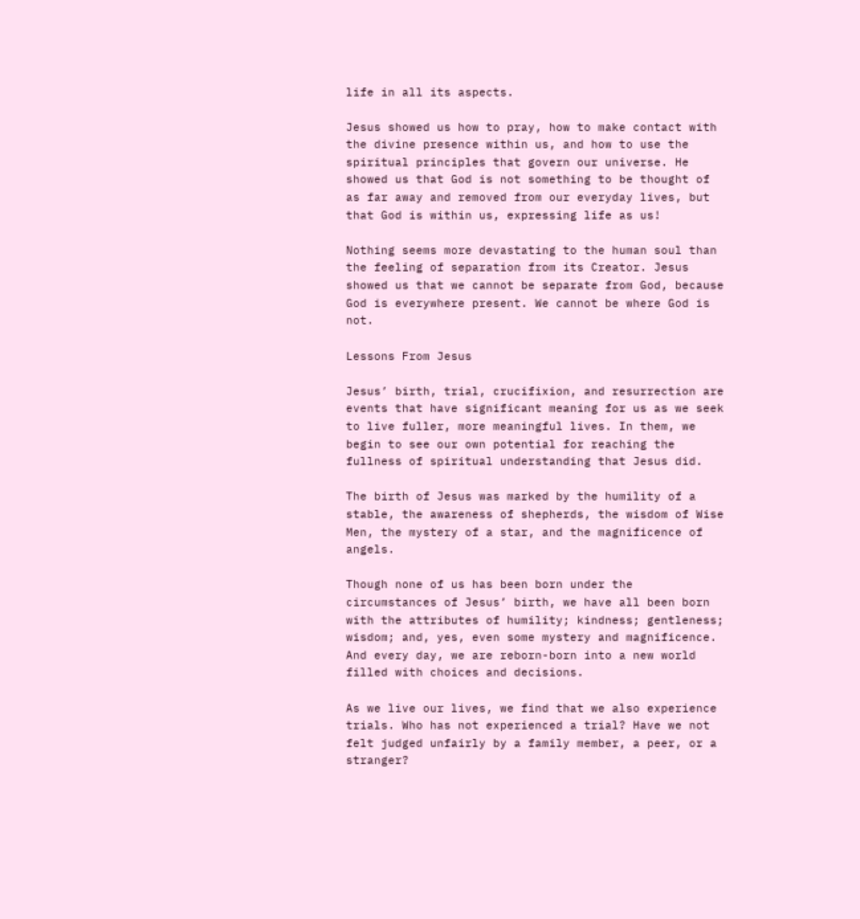life in all its aspects.

Jesus showed us how to pray, how to make contact with the divine presence within us, and how to use the spiritual principles that govern our universe. He showed us that God is not something to be thought of as far away and removed from our everyday lives, but that God is within us, expressing life as us!

Nothing seems more devastating to the human soul than the feeling of separation from its Creator. Jesus showed us that we cannot be separate from God, because God is everywhere present. We cannot be where God is not.

Lessons From Jesus

Jesus’ birth, trial, crucifixion, and resurrection are events that have significant meaning for us as we seek to live fuller, more meaningful lives. In them, we begin to see our own potential for reaching the fullness of spiritual understanding that Jesus did.

The birth of Jesus was marked by the humility of a stable, the awareness of shepherds, the wisdom of Wise Men, the mystery of a star, and the magnificence of angels.

Though none of us has been born under the circumstances of Jesus’ birth, we have all been born with the attributes of humility; kindness; gentleness; wisdom; and, yes, even some mystery and magnificence. And every day, we are reborn-born into a new world filled with choices and decisions.

As we live our lives, we find that we also experience trials. Who has not experienced a trial? Have we not felt judged unfairly by a family member, a peer, or a stranger?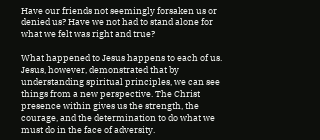Have our friends not seemingly forsaken us or denied us? Have we not had to stand alone for what we felt was right and true?

What happened to Jesus happens to each of us. Jesus, however, demonstrated that by understanding spiritual principles, we can see things from a new perspective. The Christ presence within gives us the strength, the courage, and the determination to do what we must do in the face of adversity.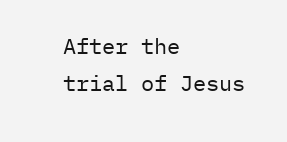After the trial of Jesus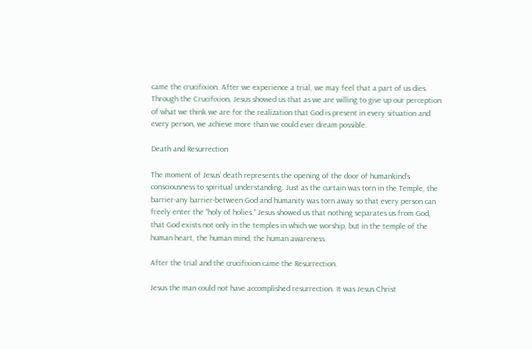came the crucifixion. After we experience a trial, we may feel that a part of us dies. Through the Crucifixion, Jesus showed us that as we are willing to give up our perception of what we think we are for the realization that God is present in every situation and every person, we achieve more than we could ever dream possible.

Death and Resurrection

The moment of Jesus’ death represents the opening of the door of humankind’s consciousness to spiritual understanding. Just as the curtain was torn in the Temple, the barrier-any barrier-between God and humanity was torn away so that every person can freely enter the “holy of holies.” Jesus showed us that nothing separates us from God, that God exists not only in the temples in which we worship, but in the temple of the human heart, the human mind, the human awareness.

After the trial and the crucifixion came the Resurrection.

Jesus the man could not have accomplished resurrection. It was Jesus Christ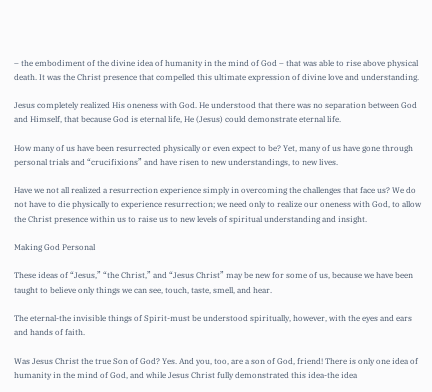– the embodiment of the divine idea of humanity in the mind of God – that was able to rise above physical death. It was the Christ presence that compelled this ultimate expression of divine love and understanding.

Jesus completely realized His oneness with God. He understood that there was no separation between God and Himself, that because God is eternal life, He (Jesus) could demonstrate eternal life.

How many of us have been resurrected physically or even expect to be? Yet, many of us have gone through personal trials and “crucifixions” and have risen to new understandings, to new lives.

Have we not all realized a resurrection experience simply in overcoming the challenges that face us? We do not have to die physically to experience resurrection; we need only to realize our oneness with God, to allow the Christ presence within us to raise us to new levels of spiritual understanding and insight.

Making God Personal

These ideas of “Jesus,” “the Christ,” and “Jesus Christ” may be new for some of us, because we have been taught to believe only things we can see, touch, taste, smell, and hear.

The eternal-the invisible things of Spirit-must be understood spiritually, however, with the eyes and ears and hands of faith.

Was Jesus Christ the true Son of God? Yes. And you, too, are a son of God, friend! There is only one idea of humanity in the mind of God, and while Jesus Christ fully demonstrated this idea-the idea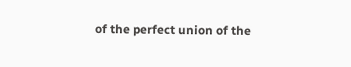of the perfect union of the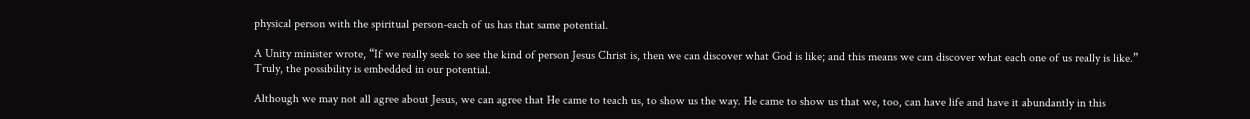physical person with the spiritual person-each of us has that same potential.

A Unity minister wrote, “If we really seek to see the kind of person Jesus Christ is, then we can discover what God is like; and this means we can discover what each one of us really is like.” Truly, the possibility is embedded in our potential.

Although we may not all agree about Jesus, we can agree that He came to teach us, to show us the way. He came to show us that we, too, can have life and have it abundantly in this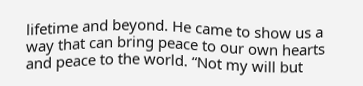lifetime and beyond. He came to show us a way that can bring peace to our own hearts and peace to the world. “Not my will but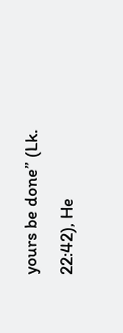yours be done” (Lk. 22:42), He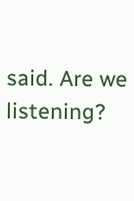said. Are we listening?